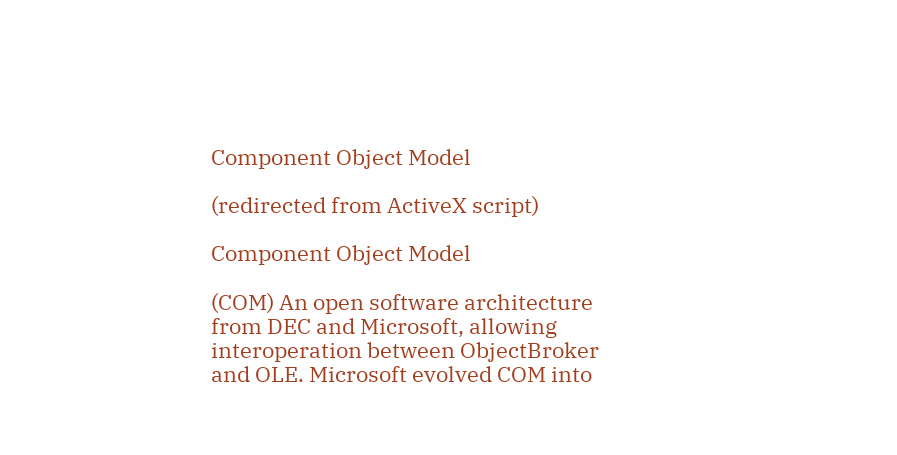Component Object Model

(redirected from ActiveX script)

Component Object Model

(COM) An open software architecture from DEC and Microsoft, allowing interoperation between ObjectBroker and OLE. Microsoft evolved COM into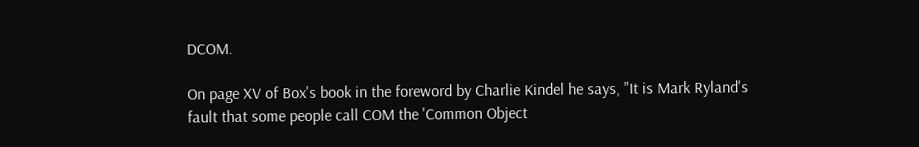DCOM.

On page XV of Box's book in the foreword by Charlie Kindel he says, "It is Mark Ryland's fault that some people call COM the 'Common Object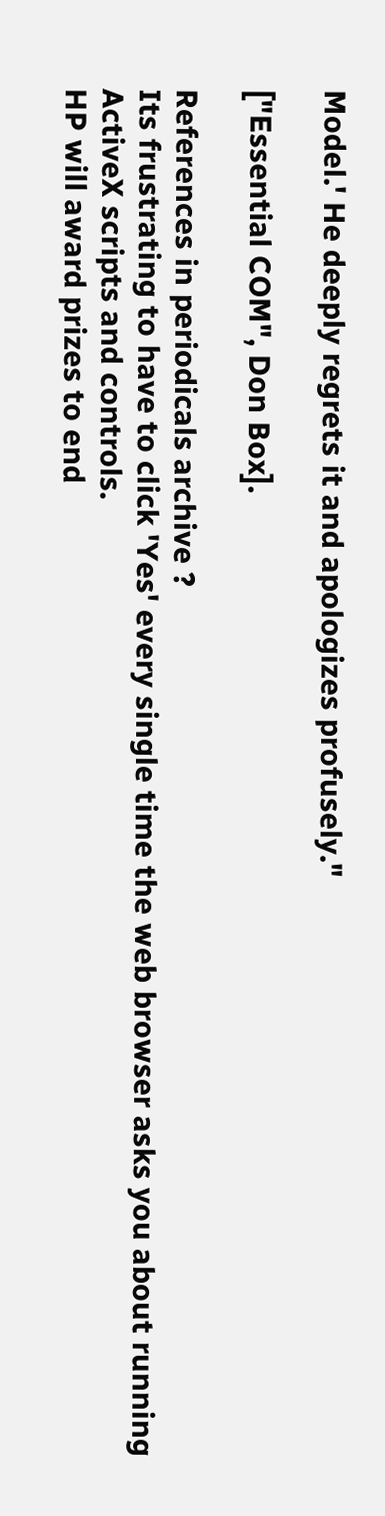Model.' He deeply regrets it and apologizes profusely."

["Essential COM", Don Box].

References in periodicals archive ?
Its frustrating to have to click 'Yes' every single time the web browser asks you about running ActiveX scripts and controls.
HP will award prizes to end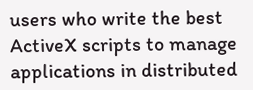users who write the best ActiveX scripts to manage applications in distributed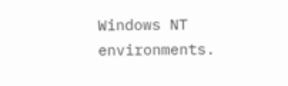Windows NT environments.